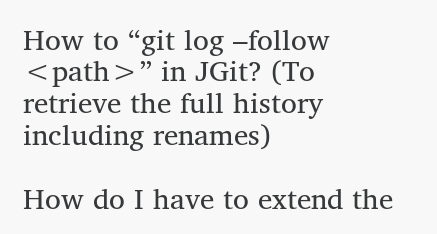How to “git log –follow <path>” in JGit? (To retrieve the full history including renames)

How do I have to extend the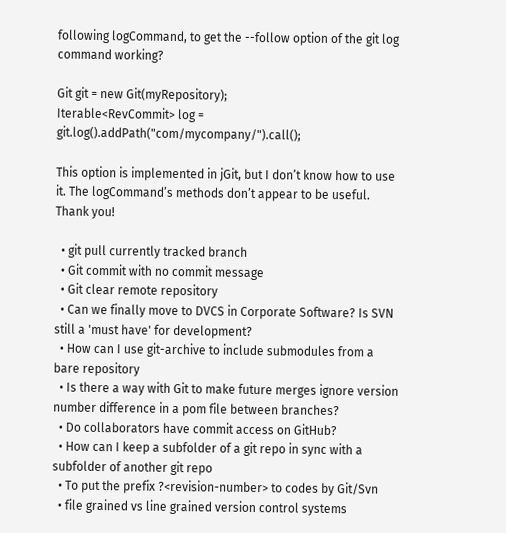following logCommand, to get the --follow option of the git log command working?

Git git = new Git(myRepository);
Iterable<RevCommit> log = git.log().addPath("com/mycompany/").call();

This option is implemented in jGit, but I don’t know how to use it. The logCommand’s methods don’t appear to be useful. Thank you!

  • git pull currently tracked branch
  • Git commit with no commit message
  • Git clear remote repository
  • Can we finally move to DVCS in Corporate Software? Is SVN still a 'must have' for development?
  • How can I use git-archive to include submodules from a bare repository
  • Is there a way with Git to make future merges ignore version number difference in a pom file between branches?
  • Do collaborators have commit access on GitHub?
  • How can I keep a subfolder of a git repo in sync with a subfolder of another git repo
  • To put the prefix ?<revision-number> to codes by Git/Svn
  • file grained vs line grained version control systems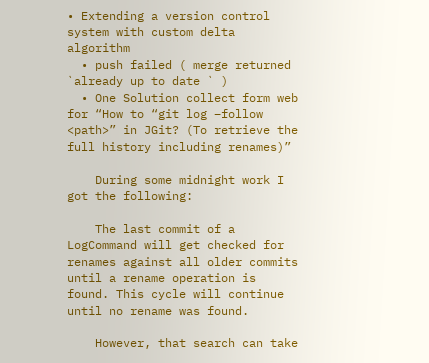• Extending a version control system with custom delta algorithm
  • push failed ( merge returned `already up to date ` )
  • One Solution collect form web for “How to “git log –follow <path>” in JGit? (To retrieve the full history including renames)”

    During some midnight work I got the following:

    The last commit of a LogCommand will get checked for renames against all older commits until a rename operation is found. This cycle will continue until no rename was found.

    However, that search can take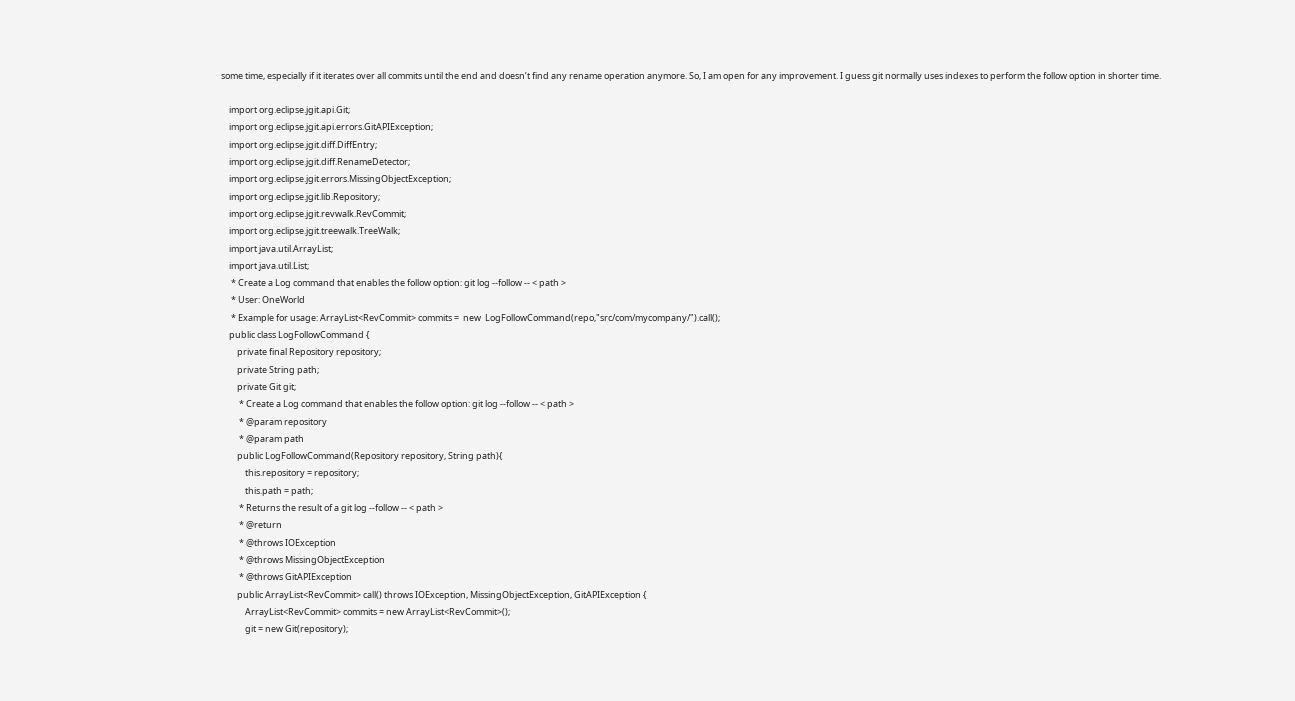some time, especially if it iterates over all commits until the end and doesn’t find any rename operation anymore. So, I am open for any improvement. I guess git normally uses indexes to perform the follow option in shorter time.

    import org.eclipse.jgit.api.Git;
    import org.eclipse.jgit.api.errors.GitAPIException;
    import org.eclipse.jgit.diff.DiffEntry;
    import org.eclipse.jgit.diff.RenameDetector;
    import org.eclipse.jgit.errors.MissingObjectException;
    import org.eclipse.jgit.lib.Repository;
    import org.eclipse.jgit.revwalk.RevCommit;
    import org.eclipse.jgit.treewalk.TreeWalk;
    import java.util.ArrayList;
    import java.util.List;
     * Create a Log command that enables the follow option: git log --follow -- < path >
     * User: OneWorld
     * Example for usage: ArrayList<RevCommit> commits =  new  LogFollowCommand(repo,"src/com/mycompany/").call();
    public class LogFollowCommand {
        private final Repository repository;
        private String path;
        private Git git;
         * Create a Log command that enables the follow option: git log --follow -- < path >
         * @param repository
         * @param path
        public LogFollowCommand(Repository repository, String path){
            this.repository = repository;
            this.path = path;
         * Returns the result of a git log --follow -- < path >
         * @return
         * @throws IOException
         * @throws MissingObjectException
         * @throws GitAPIException
        public ArrayList<RevCommit> call() throws IOException, MissingObjectException, GitAPIException {
            ArrayList<RevCommit> commits = new ArrayList<RevCommit>();
            git = new Git(repository);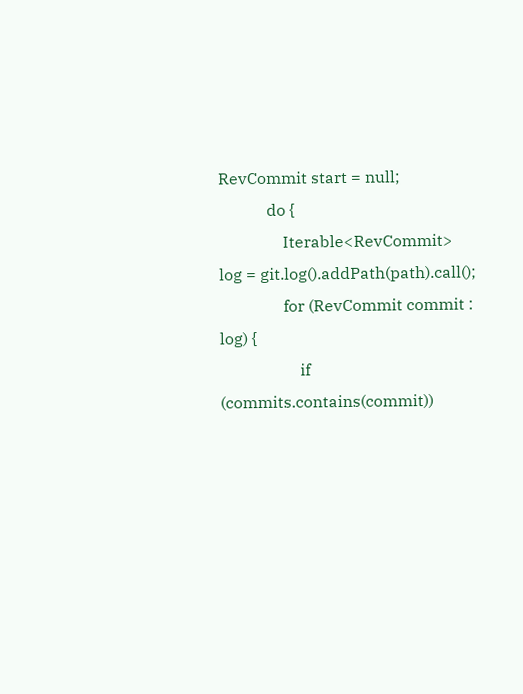RevCommit start = null;
            do {
                Iterable<RevCommit> log = git.log().addPath(path).call();
                for (RevCommit commit : log) {
                    if (commits.contains(commit))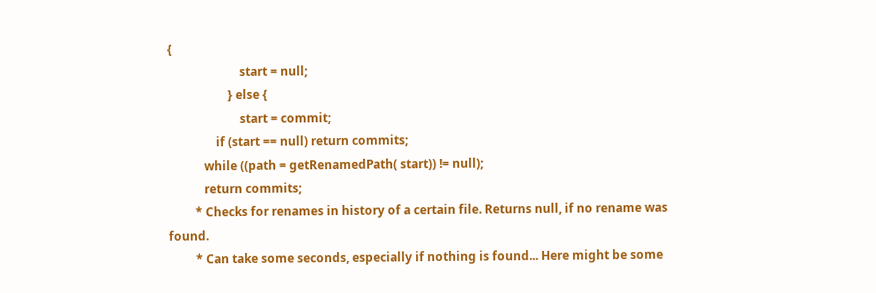{
                        start = null;
                    } else {
                        start = commit;
                if (start == null) return commits;
            while ((path = getRenamedPath( start)) != null);
            return commits;
         * Checks for renames in history of a certain file. Returns null, if no rename was found.
         * Can take some seconds, especially if nothing is found... Here might be some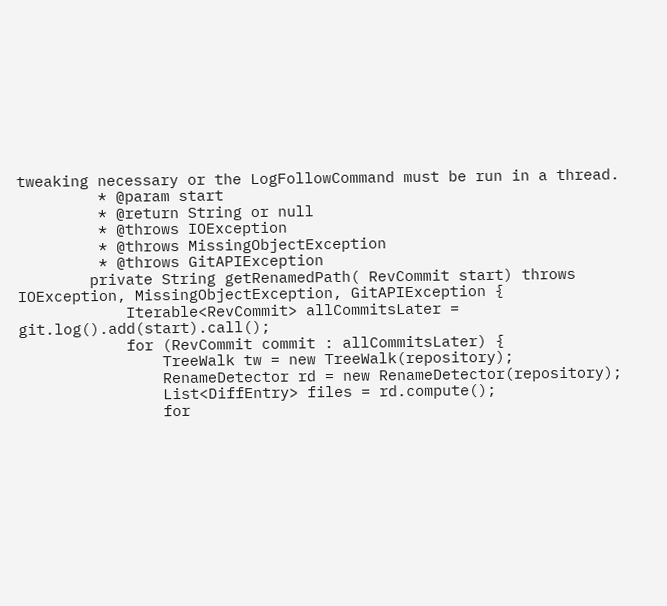tweaking necessary or the LogFollowCommand must be run in a thread.
         * @param start
         * @return String or null
         * @throws IOException
         * @throws MissingObjectException
         * @throws GitAPIException
        private String getRenamedPath( RevCommit start) throws IOException, MissingObjectException, GitAPIException {
            Iterable<RevCommit> allCommitsLater = git.log().add(start).call();
            for (RevCommit commit : allCommitsLater) {
                TreeWalk tw = new TreeWalk(repository);
                RenameDetector rd = new RenameDetector(repository);
                List<DiffEntry> files = rd.compute();
                for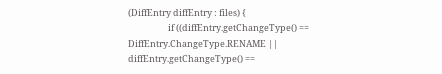(DiffEntry diffEntry : files) {
                    if ((diffEntry.getChangeType() == DiffEntry.ChangeType.RENAME || diffEntry.getChangeType() ==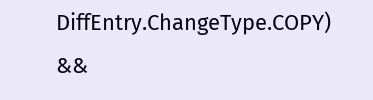DiffEntry.ChangeType.COPY) &&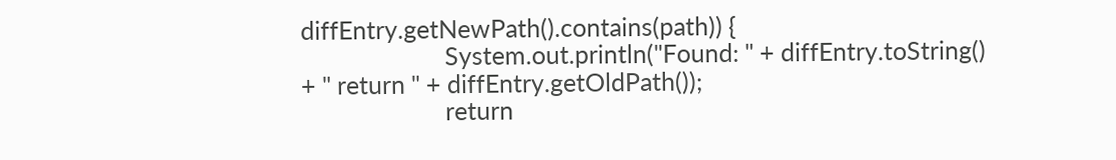diffEntry.getNewPath().contains(path)) {
                        System.out.println("Found: " + diffEntry.toString() + " return " + diffEntry.getOldPath());
                        return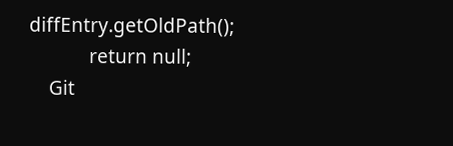diffEntry.getOldPath();
            return null;
    Git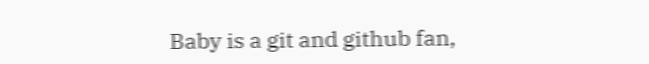Baby is a git and github fan,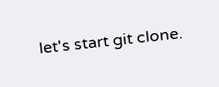let's start git clone.